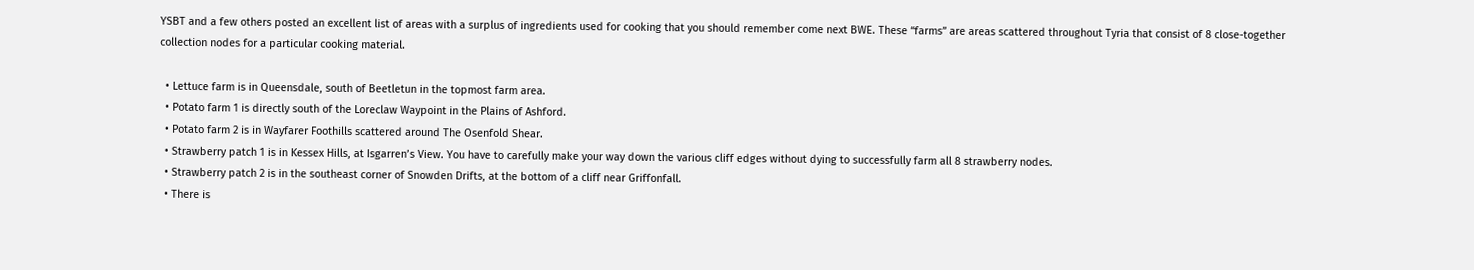YSBT and a few others posted an excellent list of areas with a surplus of ingredients used for cooking that you should remember come next BWE. These “farms” are areas scattered throughout Tyria that consist of 8 close-together collection nodes for a particular cooking material.

  • Lettuce farm is in Queensdale, south of Beetletun in the topmost farm area.
  • Potato farm 1 is directly south of the Loreclaw Waypoint in the Plains of Ashford.
  • Potato farm 2 is in Wayfarer Foothills scattered around The Osenfold Shear.
  • Strawberry patch 1 is in Kessex Hills, at Isgarren’s View. You have to carefully make your way down the various cliff edges without dying to successfully farm all 8 strawberry nodes.
  • Strawberry patch 2 is in the southeast corner of Snowden Drifts, at the bottom of a cliff near Griffonfall.
  • There is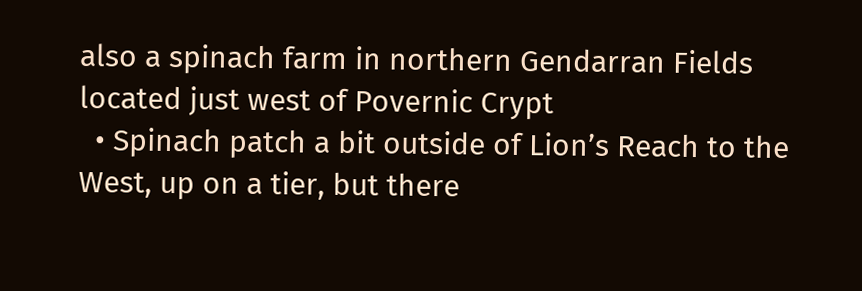also a spinach farm in northern Gendarran Fields located just west of Povernic Crypt
  • Spinach patch a bit outside of Lion’s Reach to the West, up on a tier, but there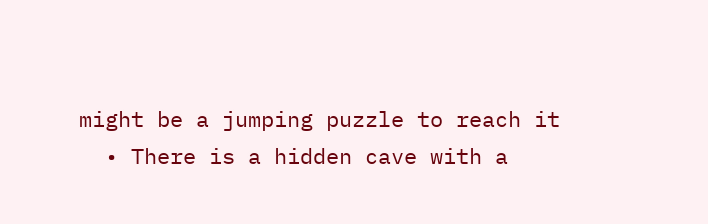might be a jumping puzzle to reach it
  • There is a hidden cave with a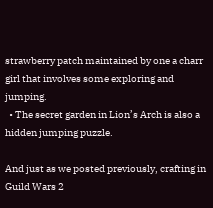strawberry patch maintained by one a charr girl that involves some exploring and jumping.
  • The secret garden in Lion’s Arch is also a hidden jumping puzzle.

And just as we posted previously, crafting in Guild Wars 2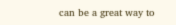can be a great way to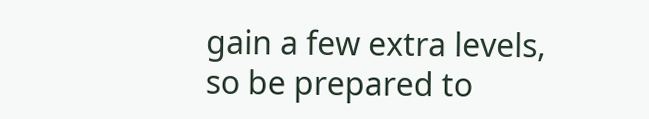gain a few extra levels, so be prepared to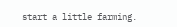start a little farming.